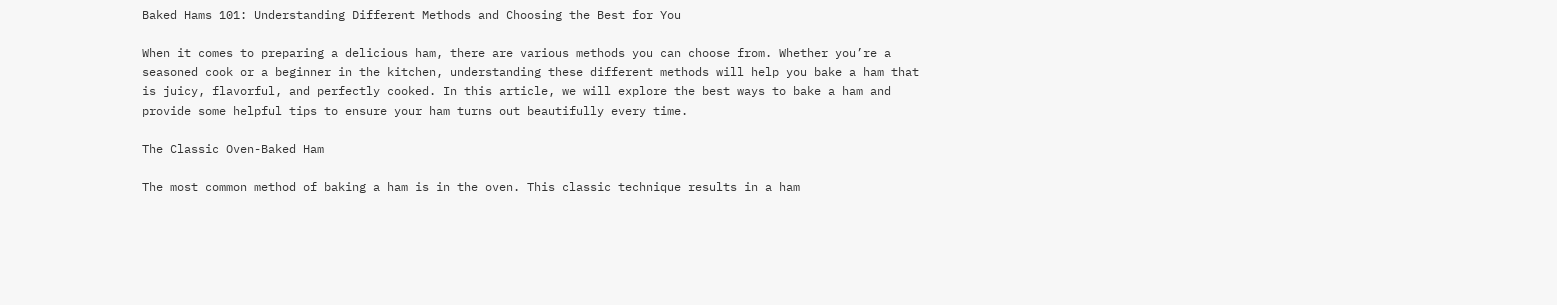Baked Hams 101: Understanding Different Methods and Choosing the Best for You

When it comes to preparing a delicious ham, there are various methods you can choose from. Whether you’re a seasoned cook or a beginner in the kitchen, understanding these different methods will help you bake a ham that is juicy, flavorful, and perfectly cooked. In this article, we will explore the best ways to bake a ham and provide some helpful tips to ensure your ham turns out beautifully every time.

The Classic Oven-Baked Ham

The most common method of baking a ham is in the oven. This classic technique results in a ham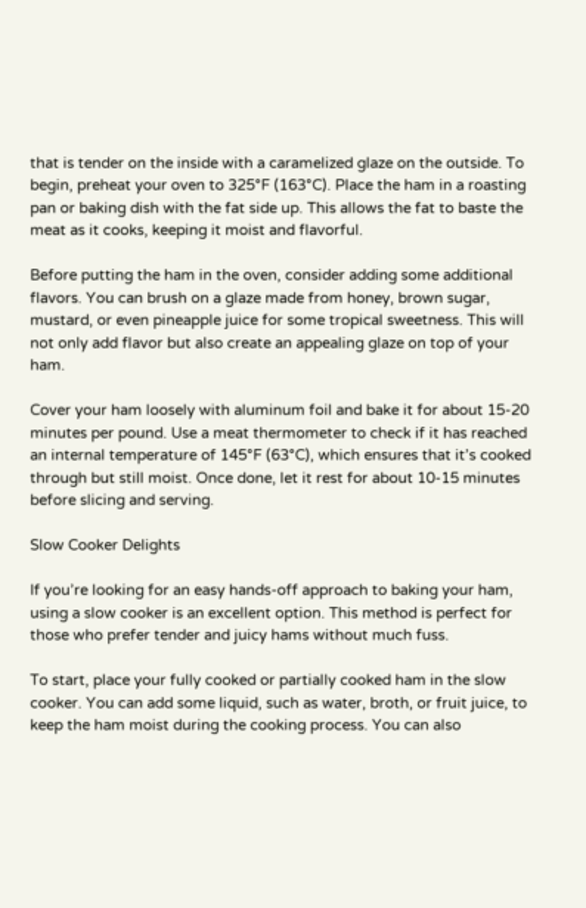that is tender on the inside with a caramelized glaze on the outside. To begin, preheat your oven to 325°F (163°C). Place the ham in a roasting pan or baking dish with the fat side up. This allows the fat to baste the meat as it cooks, keeping it moist and flavorful.

Before putting the ham in the oven, consider adding some additional flavors. You can brush on a glaze made from honey, brown sugar, mustard, or even pineapple juice for some tropical sweetness. This will not only add flavor but also create an appealing glaze on top of your ham.

Cover your ham loosely with aluminum foil and bake it for about 15-20 minutes per pound. Use a meat thermometer to check if it has reached an internal temperature of 145°F (63°C), which ensures that it’s cooked through but still moist. Once done, let it rest for about 10-15 minutes before slicing and serving.

Slow Cooker Delights

If you’re looking for an easy hands-off approach to baking your ham, using a slow cooker is an excellent option. This method is perfect for those who prefer tender and juicy hams without much fuss.

To start, place your fully cooked or partially cooked ham in the slow cooker. You can add some liquid, such as water, broth, or fruit juice, to keep the ham moist during the cooking process. You can also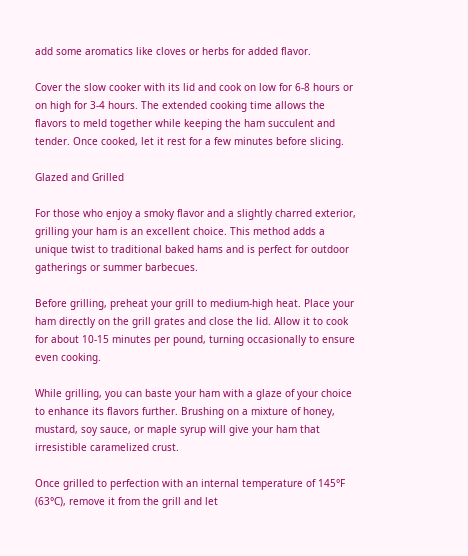add some aromatics like cloves or herbs for added flavor.

Cover the slow cooker with its lid and cook on low for 6-8 hours or on high for 3-4 hours. The extended cooking time allows the flavors to meld together while keeping the ham succulent and tender. Once cooked, let it rest for a few minutes before slicing.

Glazed and Grilled

For those who enjoy a smoky flavor and a slightly charred exterior, grilling your ham is an excellent choice. This method adds a unique twist to traditional baked hams and is perfect for outdoor gatherings or summer barbecues.

Before grilling, preheat your grill to medium-high heat. Place your ham directly on the grill grates and close the lid. Allow it to cook for about 10-15 minutes per pound, turning occasionally to ensure even cooking.

While grilling, you can baste your ham with a glaze of your choice to enhance its flavors further. Brushing on a mixture of honey, mustard, soy sauce, or maple syrup will give your ham that irresistible caramelized crust.

Once grilled to perfection with an internal temperature of 145°F (63°C), remove it from the grill and let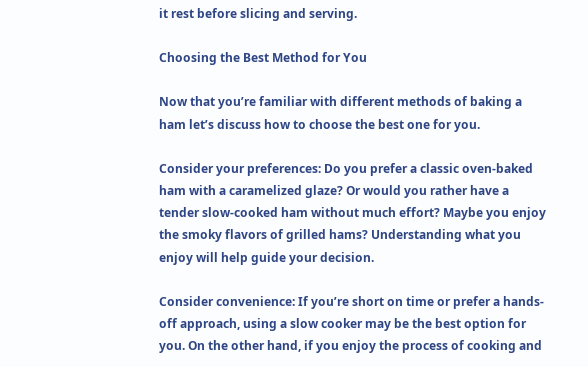it rest before slicing and serving.

Choosing the Best Method for You

Now that you’re familiar with different methods of baking a ham let’s discuss how to choose the best one for you.

Consider your preferences: Do you prefer a classic oven-baked ham with a caramelized glaze? Or would you rather have a tender slow-cooked ham without much effort? Maybe you enjoy the smoky flavors of grilled hams? Understanding what you enjoy will help guide your decision.

Consider convenience: If you’re short on time or prefer a hands-off approach, using a slow cooker may be the best option for you. On the other hand, if you enjoy the process of cooking and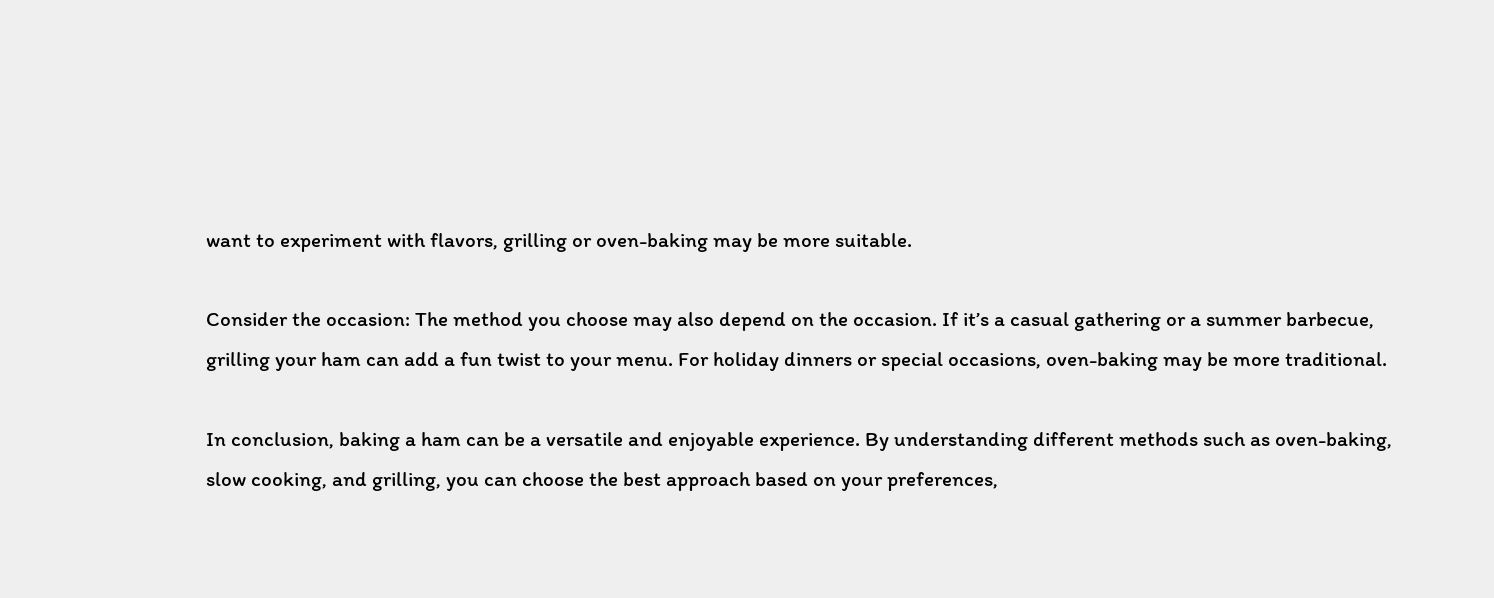want to experiment with flavors, grilling or oven-baking may be more suitable.

Consider the occasion: The method you choose may also depend on the occasion. If it’s a casual gathering or a summer barbecue, grilling your ham can add a fun twist to your menu. For holiday dinners or special occasions, oven-baking may be more traditional.

In conclusion, baking a ham can be a versatile and enjoyable experience. By understanding different methods such as oven-baking, slow cooking, and grilling, you can choose the best approach based on your preferences,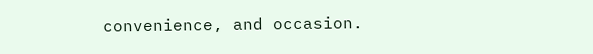convenience, and occasion.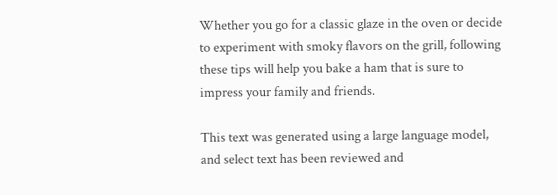Whether you go for a classic glaze in the oven or decide to experiment with smoky flavors on the grill, following these tips will help you bake a ham that is sure to impress your family and friends.

This text was generated using a large language model, and select text has been reviewed and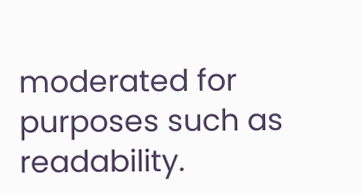moderated for purposes such as readability.